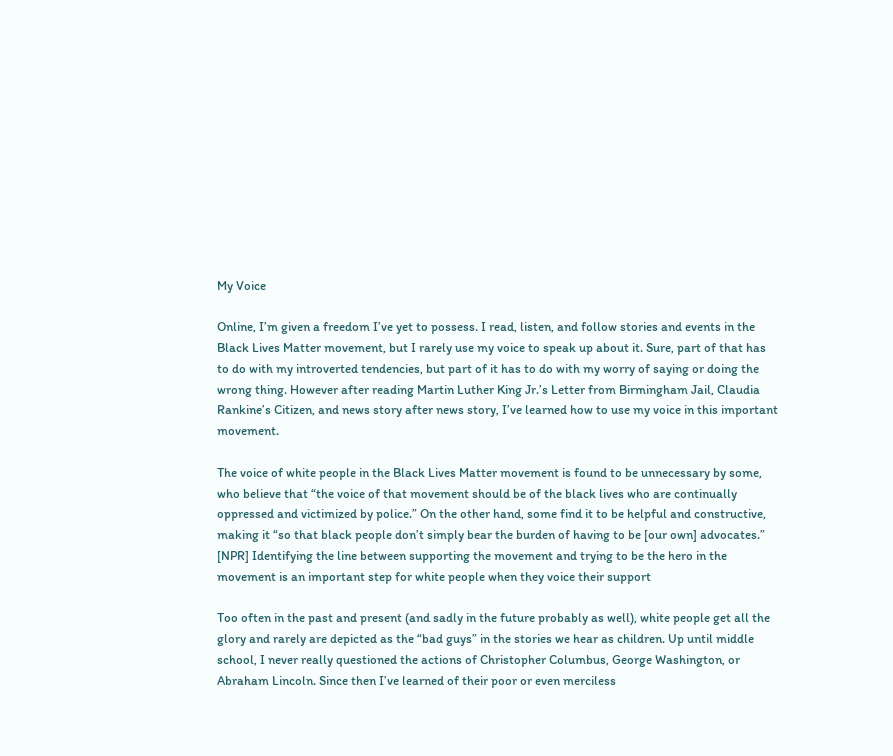My Voice

Online, I’m given a freedom I’ve yet to possess. I read, listen, and follow stories and events in the Black Lives Matter movement, but I rarely use my voice to speak up about it. Sure, part of that has to do with my introverted tendencies, but part of it has to do with my worry of saying or doing the wrong thing. However after reading Martin Luther King Jr.’s Letter from Birmingham Jail, Claudia Rankine’s Citizen, and news story after news story, I’ve learned how to use my voice in this important movement.

The voice of white people in the Black Lives Matter movement is found to be unnecessary by some, who believe that “the voice of that movement should be of the black lives who are continually oppressed and victimized by police.” On the other hand, some find it to be helpful and constructive, making it “so that black people don’t simply bear the burden of having to be [our own] advocates.” [NPR] Identifying the line between supporting the movement and trying to be the hero in the movement is an important step for white people when they voice their support

Too often in the past and present (and sadly in the future probably as well), white people get all the glory and rarely are depicted as the “bad guys” in the stories we hear as children. Up until middle school, I never really questioned the actions of Christopher Columbus, George Washington, or Abraham Lincoln. Since then I’ve learned of their poor or even merciless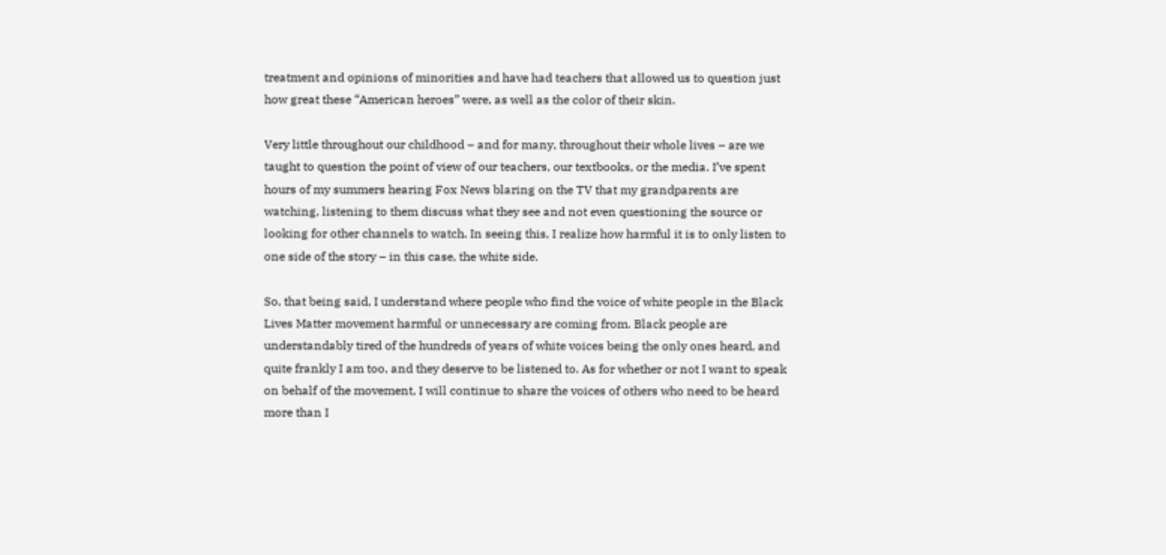treatment and opinions of minorities and have had teachers that allowed us to question just how great these “American heroes” were, as well as the color of their skin.

Very little throughout our childhood – and for many, throughout their whole lives – are we taught to question the point of view of our teachers, our textbooks, or the media. I’ve spent hours of my summers hearing Fox News blaring on the TV that my grandparents are watching, listening to them discuss what they see and not even questioning the source or looking for other channels to watch. In seeing this, I realize how harmful it is to only listen to one side of the story – in this case, the white side.

So, that being said, I understand where people who find the voice of white people in the Black Lives Matter movement harmful or unnecessary are coming from. Black people are understandably tired of the hundreds of years of white voices being the only ones heard, and quite frankly I am too, and they deserve to be listened to. As for whether or not I want to speak on behalf of the movement, I will continue to share the voices of others who need to be heard more than I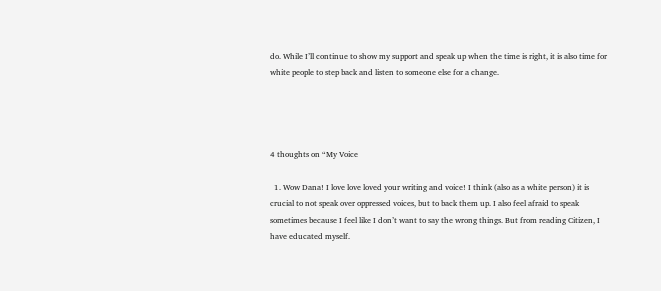do. While I’ll continue to show my support and speak up when the time is right, it is also time for white people to step back and listen to someone else for a change.




4 thoughts on “My Voice

  1. Wow Dana! I love love loved your writing and voice! I think (also as a white person) it is crucial to not speak over oppressed voices, but to back them up. I also feel afraid to speak sometimes because I feel like I don’t want to say the wrong things. But from reading Citizen, I have educated myself.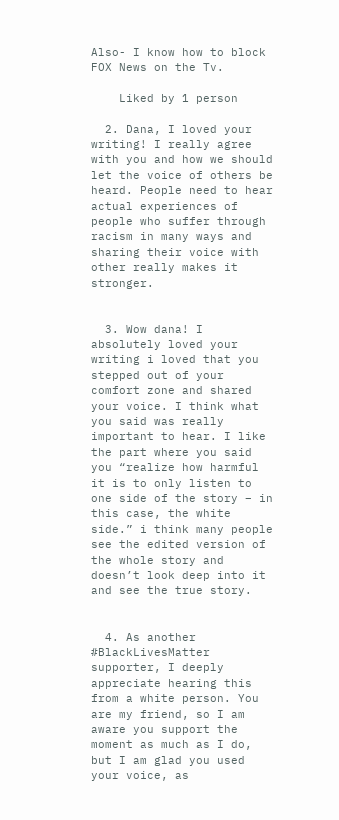Also- I know how to block FOX News on the Tv.

    Liked by 1 person

  2. Dana, I loved your writing! I really agree with you and how we should let the voice of others be heard. People need to hear actual experiences of people who suffer through racism in many ways and sharing their voice with other really makes it stronger.


  3. Wow dana! I absolutely loved your writing i loved that you stepped out of your comfort zone and shared your voice. I think what you said was really important to hear. I like the part where you said you “realize how harmful it is to only listen to one side of the story – in this case, the white side.” i think many people see the edited version of the whole story and doesn’t look deep into it and see the true story.


  4. As another #BlackLivesMatter supporter, I deeply appreciate hearing this from a white person. You are my friend, so I am aware you support the moment as much as I do, but I am glad you used your voice, as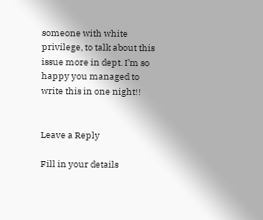someone with white privilege, to talk about this issue more in dept. I’m so happy you managed to write this in one night!!


Leave a Reply

Fill in your details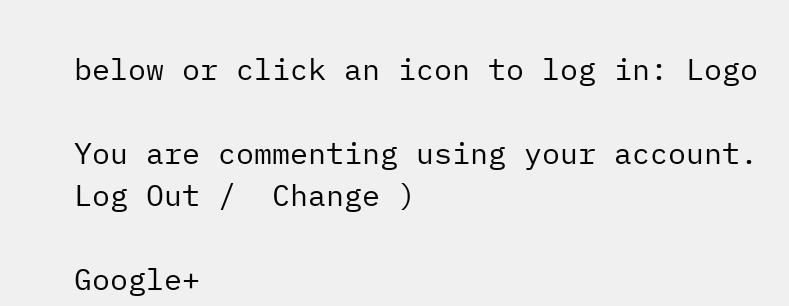below or click an icon to log in: Logo

You are commenting using your account. Log Out /  Change )

Google+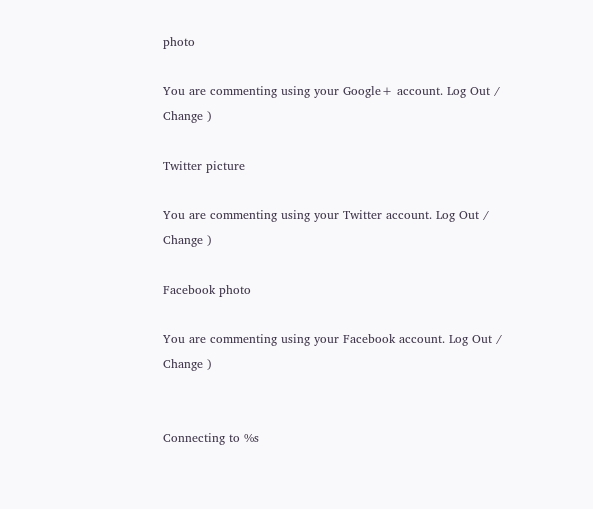photo

You are commenting using your Google+ account. Log Out /  Change )

Twitter picture

You are commenting using your Twitter account. Log Out /  Change )

Facebook photo

You are commenting using your Facebook account. Log Out /  Change )


Connecting to %s